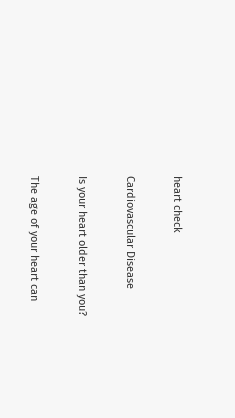heart check

Cardiovascular Disease

Is your heart older than you?

The age of your heart can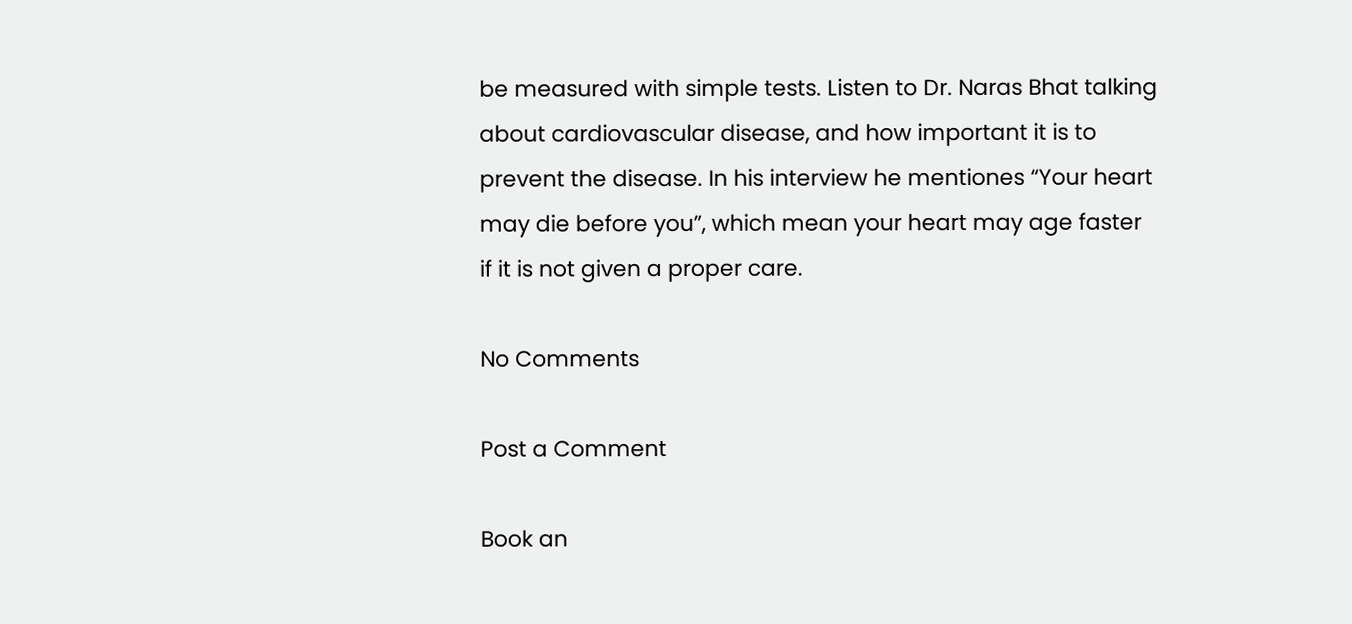be measured with simple tests. Listen to Dr. Naras Bhat talking about cardiovascular disease, and how important it is to prevent the disease. In his interview he mentiones “Your heart may die before you”, which mean your heart may age faster if it is not given a proper care.

No Comments

Post a Comment

Book an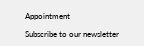Appointment

Subscribe to our newsletter